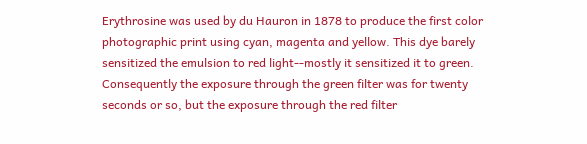Erythrosine was used by du Hauron in 1878 to produce the first color photographic print using cyan, magenta and yellow. This dye barely sensitized the emulsion to red light--mostly it sensitized it to green. Consequently the exposure through the green filter was for twenty seconds or so, but the exposure through the red filter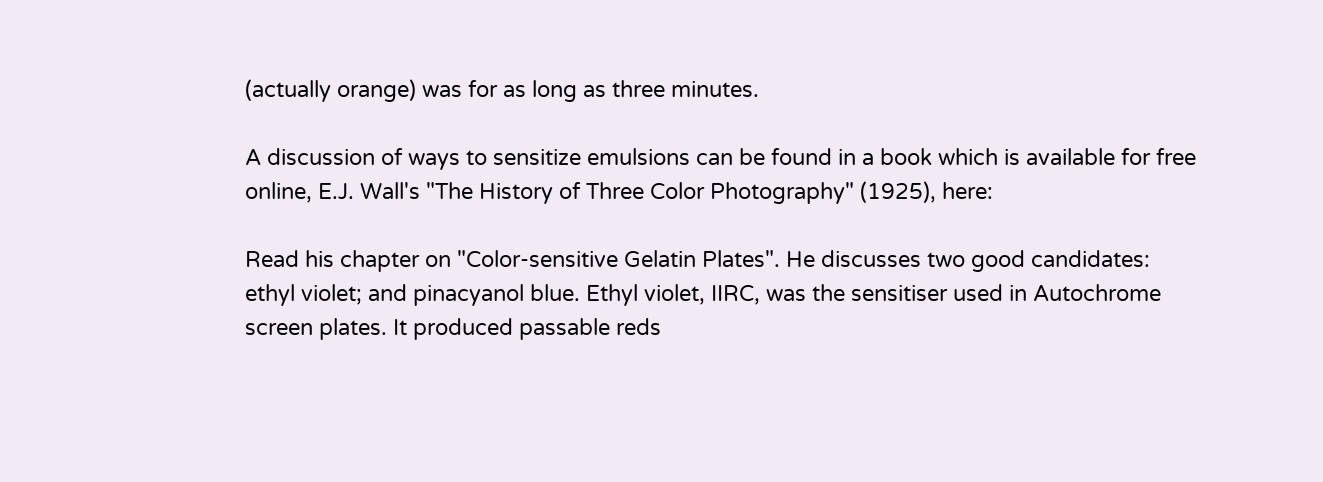(actually orange) was for as long as three minutes.

A discussion of ways to sensitize emulsions can be found in a book which is available for free online, E.J. Wall's "The History of Three Color Photography" (1925), here:

Read his chapter on "Color-sensitive Gelatin Plates". He discusses two good candidates: ethyl violet; and pinacyanol blue. Ethyl violet, IIRC, was the sensitiser used in Autochrome screen plates. It produced passable reds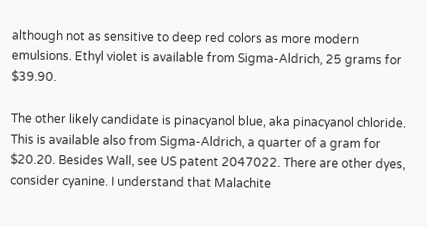although not as sensitive to deep red colors as more modern emulsions. Ethyl violet is available from Sigma-Aldrich, 25 grams for $39.90.

The other likely candidate is pinacyanol blue, aka pinacyanol chloride. This is available also from Sigma-Aldrich, a quarter of a gram for $20.20. Besides Wall, see US patent 2047022. There are other dyes, consider cyanine. I understand that Malachite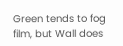Green tends to fog film, but Wall does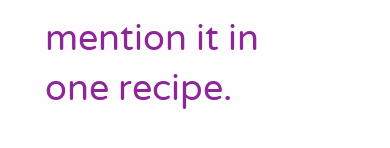mention it in one recipe.